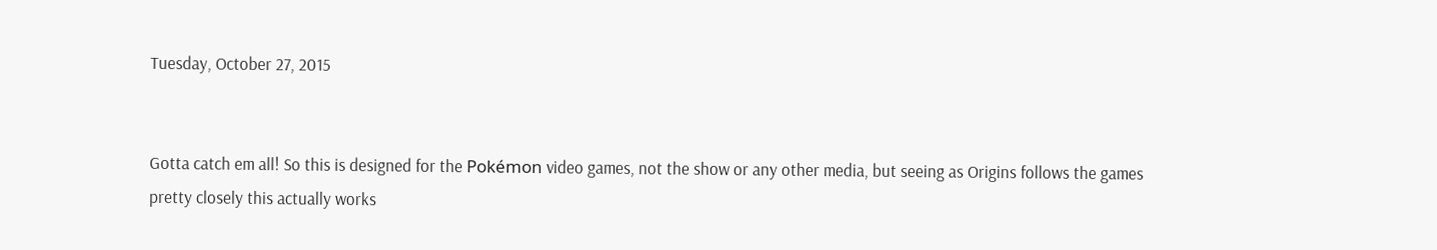Tuesday, October 27, 2015


Gotta catch em all! So this is designed for the Pokémon video games, not the show or any other media, but seeing as Origins follows the games pretty closely this actually works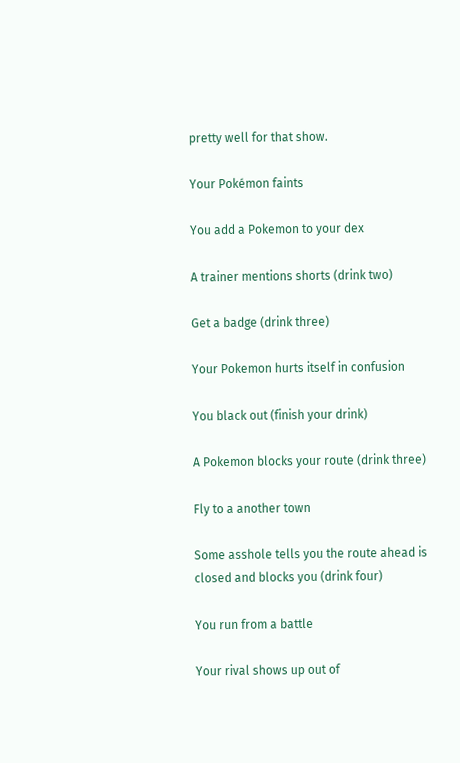pretty well for that show.

Your Pokémon faints

You add a Pokemon to your dex

A trainer mentions shorts (drink two)

Get a badge (drink three)

Your Pokemon hurts itself in confusion

You black out (finish your drink)

A Pokemon blocks your route (drink three)

Fly to a another town

Some asshole tells you the route ahead is closed and blocks you (drink four)

You run from a battle

Your rival shows up out of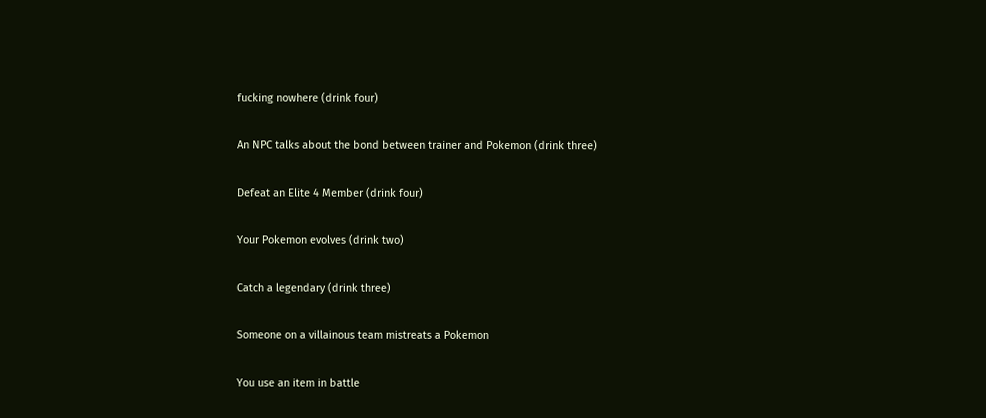fucking nowhere (drink four)

An NPC talks about the bond between trainer and Pokemon (drink three)

Defeat an Elite 4 Member (drink four)

Your Pokemon evolves (drink two)

Catch a legendary (drink three)

Someone on a villainous team mistreats a Pokemon

You use an item in battle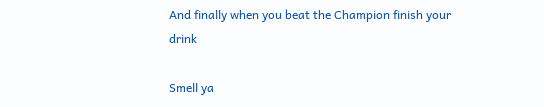And finally when you beat the Champion finish your drink

Smell ya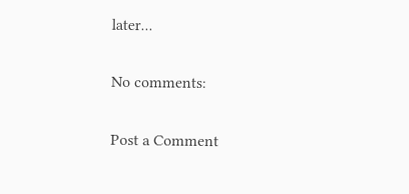later...

No comments:

Post a Comment